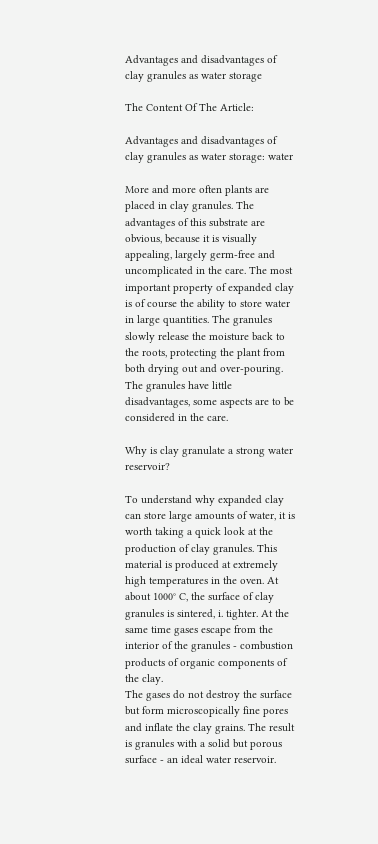Advantages and disadvantages of clay granules as water storage

The Content Of The Article:

Advantages and disadvantages of clay granules as water storage: water

More and more often plants are placed in clay granules. The advantages of this substrate are obvious, because it is visually appealing, largely germ-free and uncomplicated in the care. The most important property of expanded clay is of course the ability to store water in large quantities. The granules slowly release the moisture back to the roots, protecting the plant from both drying out and over-pouring. The granules have little disadvantages, some aspects are to be considered in the care.

Why is clay granulate a strong water reservoir?

To understand why expanded clay can store large amounts of water, it is worth taking a quick look at the production of clay granules. This material is produced at extremely high temperatures in the oven. At about 1000° C, the surface of clay granules is sintered, i. tighter. At the same time gases escape from the interior of the granules - combustion products of organic components of the clay.
The gases do not destroy the surface but form microscopically fine pores and inflate the clay grains. The result is granules with a solid but porous surface - an ideal water reservoir.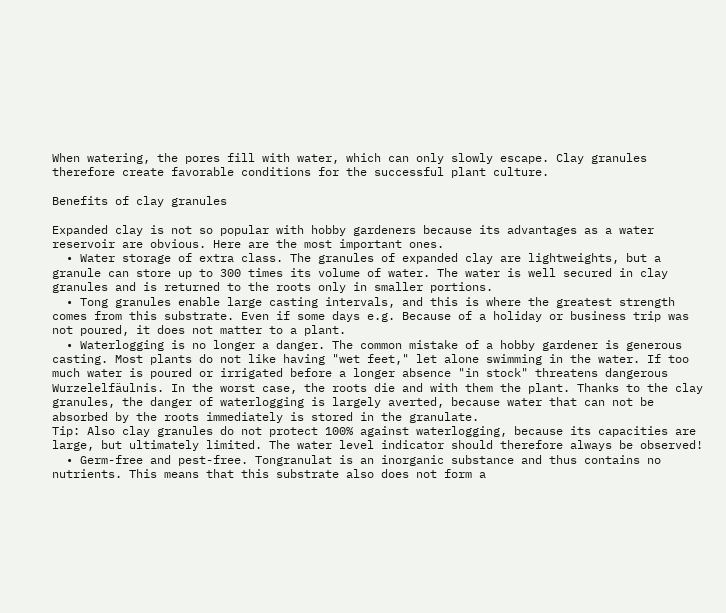When watering, the pores fill with water, which can only slowly escape. Clay granules therefore create favorable conditions for the successful plant culture.

Benefits of clay granules

Expanded clay is not so popular with hobby gardeners because its advantages as a water reservoir are obvious. Here are the most important ones.
  • Water storage of extra class. The granules of expanded clay are lightweights, but a granule can store up to 300 times its volume of water. The water is well secured in clay granules and is returned to the roots only in smaller portions.
  • Tong granules enable large casting intervals, and this is where the greatest strength comes from this substrate. Even if some days e.g. Because of a holiday or business trip was not poured, it does not matter to a plant.
  • Waterlogging is no longer a danger. The common mistake of a hobby gardener is generous casting. Most plants do not like having "wet feet," let alone swimming in the water. If too much water is poured or irrigated before a longer absence "in stock" threatens dangerous Wurzelelfäulnis. In the worst case, the roots die and with them the plant. Thanks to the clay granules, the danger of waterlogging is largely averted, because water that can not be absorbed by the roots immediately is stored in the granulate.
Tip: Also clay granules do not protect 100% against waterlogging, because its capacities are large, but ultimately limited. The water level indicator should therefore always be observed!
  • Germ-free and pest-free. Tongranulat is an inorganic substance and thus contains no nutrients. This means that this substrate also does not form a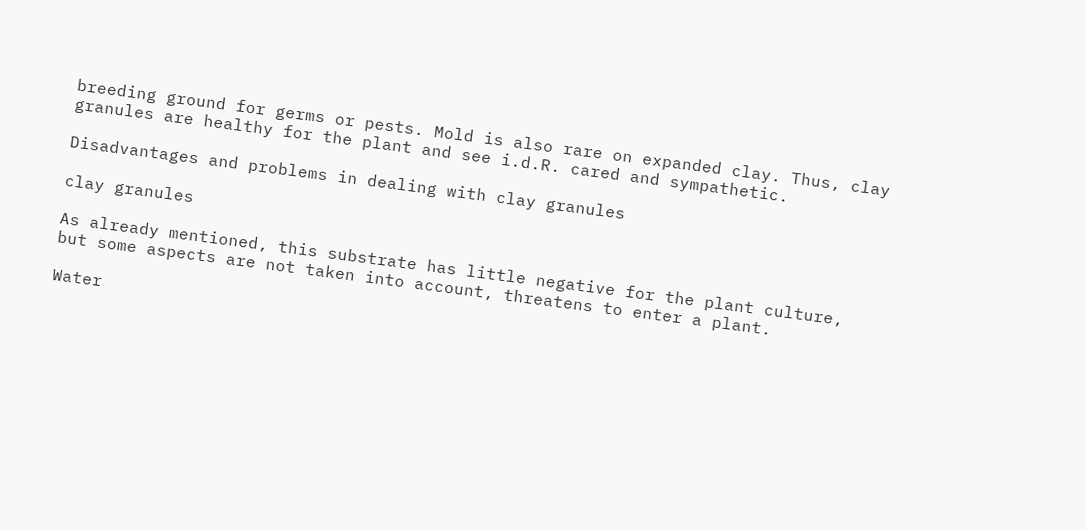breeding ground for germs or pests. Mold is also rare on expanded clay. Thus, clay granules are healthy for the plant and see i.d.R. cared and sympathetic.

Disadvantages and problems in dealing with clay granules

clay granules

As already mentioned, this substrate has little negative for the plant culture, but some aspects are not taken into account, threatens to enter a plant.

Water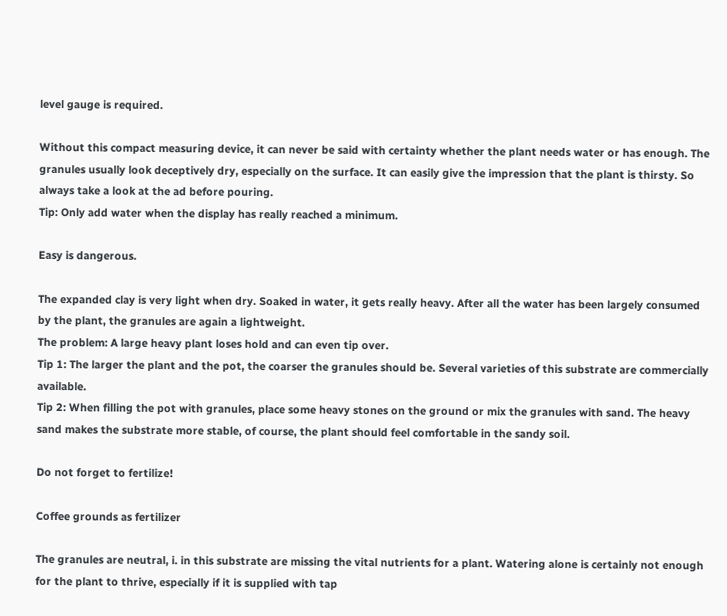level gauge is required.

Without this compact measuring device, it can never be said with certainty whether the plant needs water or has enough. The granules usually look deceptively dry, especially on the surface. It can easily give the impression that the plant is thirsty. So always take a look at the ad before pouring.
Tip: Only add water when the display has really reached a minimum.

Easy is dangerous.

The expanded clay is very light when dry. Soaked in water, it gets really heavy. After all the water has been largely consumed by the plant, the granules are again a lightweight.
The problem: A large heavy plant loses hold and can even tip over.
Tip 1: The larger the plant and the pot, the coarser the granules should be. Several varieties of this substrate are commercially available.
Tip 2: When filling the pot with granules, place some heavy stones on the ground or mix the granules with sand. The heavy sand makes the substrate more stable, of course, the plant should feel comfortable in the sandy soil.

Do not forget to fertilize!

Coffee grounds as fertilizer

The granules are neutral, i. in this substrate are missing the vital nutrients for a plant. Watering alone is certainly not enough for the plant to thrive, especially if it is supplied with tap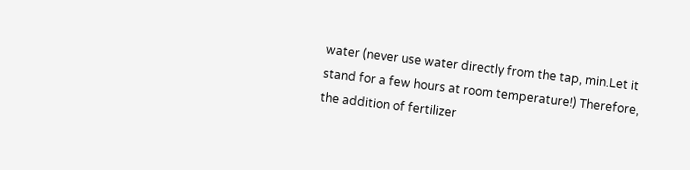water (never use water directly from the tap, min.Let it stand for a few hours at room temperature!) Therefore, the addition of fertilizer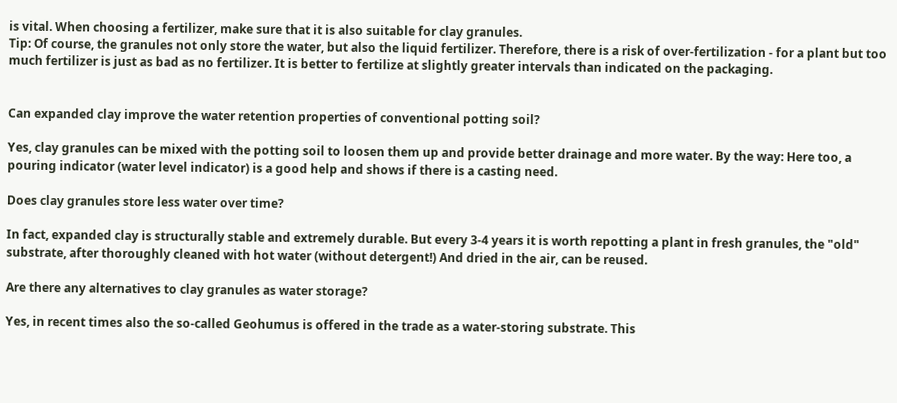is vital. When choosing a fertilizer, make sure that it is also suitable for clay granules.
Tip: Of course, the granules not only store the water, but also the liquid fertilizer. Therefore, there is a risk of over-fertilization - for a plant but too much fertilizer is just as bad as no fertilizer. It is better to fertilize at slightly greater intervals than indicated on the packaging.


Can expanded clay improve the water retention properties of conventional potting soil?

Yes, clay granules can be mixed with the potting soil to loosen them up and provide better drainage and more water. By the way: Here too, a pouring indicator (water level indicator) is a good help and shows if there is a casting need.

Does clay granules store less water over time?

In fact, expanded clay is structurally stable and extremely durable. But every 3-4 years it is worth repotting a plant in fresh granules, the "old" substrate, after thoroughly cleaned with hot water (without detergent!) And dried in the air, can be reused.

Are there any alternatives to clay granules as water storage?

Yes, in recent times also the so-called Geohumus is offered in the trade as a water-storing substrate. This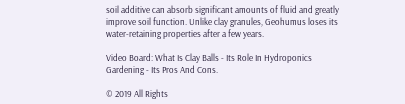soil additive can absorb significant amounts of fluid and greatly improve soil function. Unlike clay granules, Geohumus loses its water-retaining properties after a few years.

Video Board: What Is Clay Balls - Its Role In Hydroponics Gardening - Its Pros And Cons.

© 2019 All Rights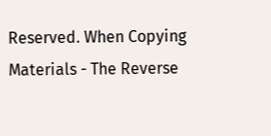Reserved. When Copying Materials - The Reverse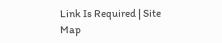Link Is Required | Site Map